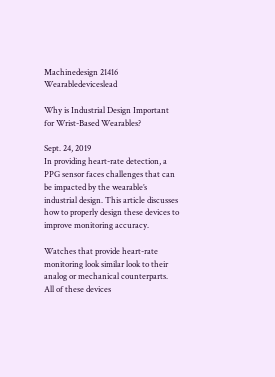Machinedesign 21416 Wearabledeviceslead

Why is Industrial Design Important for Wrist-Based Wearables?

Sept. 24, 2019
In providing heart-rate detection, a PPG sensor faces challenges that can be impacted by the wearable’s industrial design. This article discusses how to properly design these devices to improve monitoring accuracy.

Watches that provide heart-rate monitoring look similar look to their analog or mechanical counterparts. All of these devices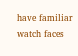have familiar watch faces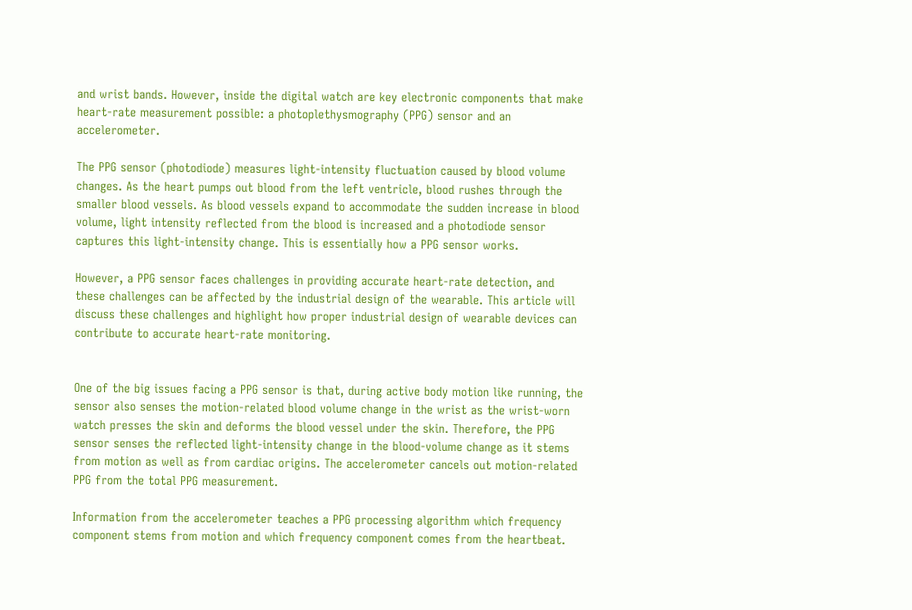and wrist bands. However, inside the digital watch are key electronic components that make heart-rate measurement possible: a photoplethysmography (PPG) sensor and an accelerometer.

The PPG sensor (photodiode) measures light-intensity fluctuation caused by blood volume changes. As the heart pumps out blood from the left ventricle, blood rushes through the smaller blood vessels. As blood vessels expand to accommodate the sudden increase in blood volume, light intensity reflected from the blood is increased and a photodiode sensor captures this light-intensity change. This is essentially how a PPG sensor works.

However, a PPG sensor faces challenges in providing accurate heart-rate detection, and these challenges can be affected by the industrial design of the wearable. This article will discuss these challenges and highlight how proper industrial design of wearable devices can contribute to accurate heart-rate monitoring.


One of the big issues facing a PPG sensor is that, during active body motion like running, the sensor also senses the motion-related blood volume change in the wrist as the wrist-worn watch presses the skin and deforms the blood vessel under the skin. Therefore, the PPG sensor senses the reflected light-intensity change in the blood-volume change as it stems from motion as well as from cardiac origins. The accelerometer cancels out motion-related PPG from the total PPG measurement.

Information from the accelerometer teaches a PPG processing algorithm which frequency component stems from motion and which frequency component comes from the heartbeat.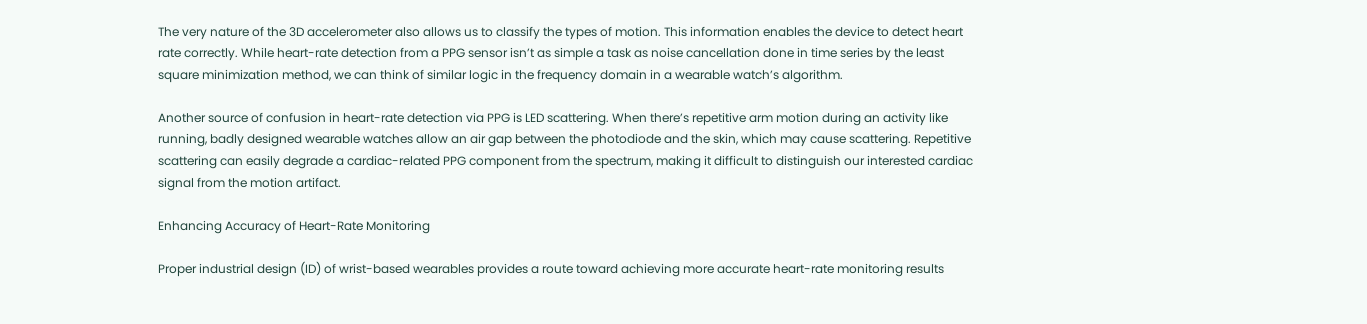The very nature of the 3D accelerometer also allows us to classify the types of motion. This information enables the device to detect heart rate correctly. While heart-rate detection from a PPG sensor isn’t as simple a task as noise cancellation done in time series by the least square minimization method, we can think of similar logic in the frequency domain in a wearable watch’s algorithm.

Another source of confusion in heart-rate detection via PPG is LED scattering. When there’s repetitive arm motion during an activity like running, badly designed wearable watches allow an air gap between the photodiode and the skin, which may cause scattering. Repetitive scattering can easily degrade a cardiac-related PPG component from the spectrum, making it difficult to distinguish our interested cardiac signal from the motion artifact.

Enhancing Accuracy of Heart-Rate Monitoring

Proper industrial design (ID) of wrist-based wearables provides a route toward achieving more accurate heart-rate monitoring results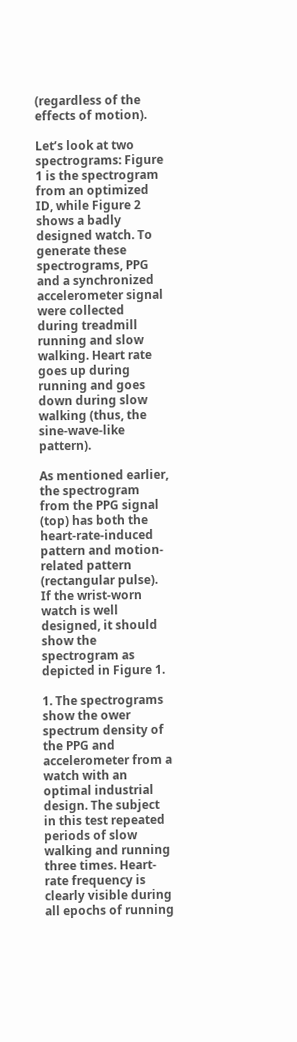(regardless of the effects of motion).

Let’s look at two spectrograms: Figure 1 is the spectrogram from an optimized ID, while Figure 2 shows a badly designed watch. To generate these spectrograms, PPG and a synchronized accelerometer signal were collected during treadmill running and slow walking. Heart rate goes up during running and goes down during slow walking (thus, the sine-wave-like pattern).

As mentioned earlier, the spectrogram from the PPG signal (top) has both the heart-rate-induced pattern and motion-related pattern (rectangular pulse). If the wrist-worn watch is well designed, it should show the spectrogram as depicted in Figure 1.

1. The spectrograms show the ower spectrum density of the PPG and accelerometer from a watch with an optimal industrial design. The subject in this test repeated periods of slow walking and running three times. Heart-rate frequency is clearly visible during all epochs of running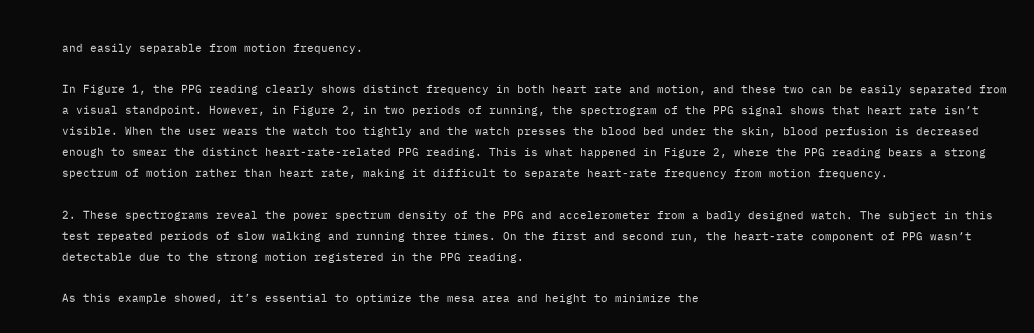and easily separable from motion frequency.

In Figure 1, the PPG reading clearly shows distinct frequency in both heart rate and motion, and these two can be easily separated from a visual standpoint. However, in Figure 2, in two periods of running, the spectrogram of the PPG signal shows that heart rate isn’t visible. When the user wears the watch too tightly and the watch presses the blood bed under the skin, blood perfusion is decreased enough to smear the distinct heart-rate-related PPG reading. This is what happened in Figure 2, where the PPG reading bears a strong spectrum of motion rather than heart rate, making it difficult to separate heart-rate frequency from motion frequency.

2. These spectrograms reveal the power spectrum density of the PPG and accelerometer from a badly designed watch. The subject in this test repeated periods of slow walking and running three times. On the first and second run, the heart-rate component of PPG wasn’t detectable due to the strong motion registered in the PPG reading.

As this example showed, it’s essential to optimize the mesa area and height to minimize the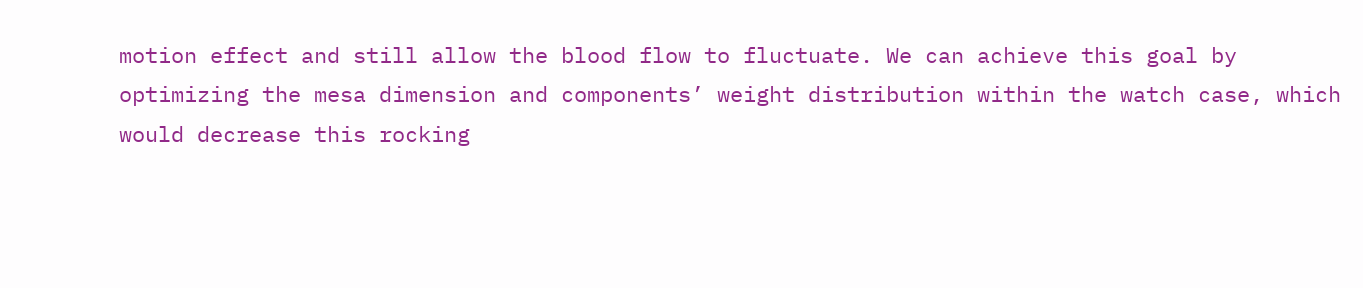motion effect and still allow the blood flow to fluctuate. We can achieve this goal by optimizing the mesa dimension and components’ weight distribution within the watch case, which would decrease this rocking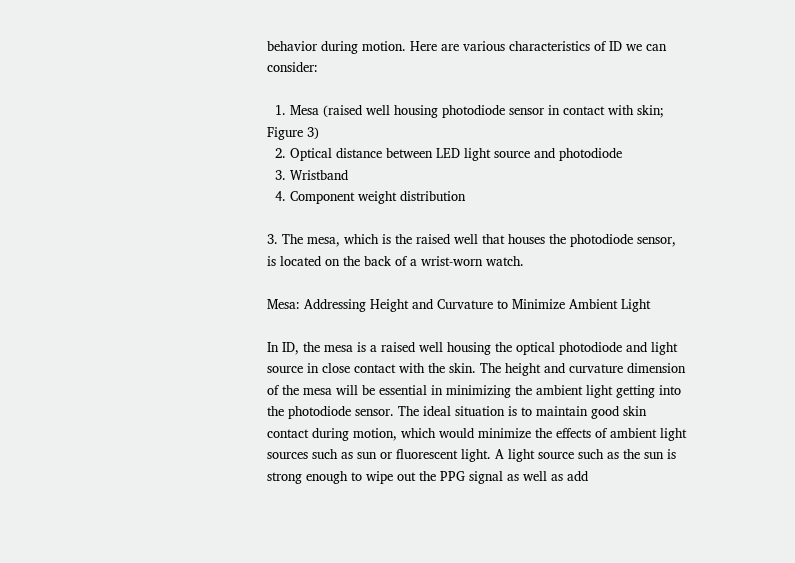behavior during motion. Here are various characteristics of ID we can consider:

  1. Mesa (raised well housing photodiode sensor in contact with skin; Figure 3)
  2. Optical distance between LED light source and photodiode
  3. Wristband
  4. Component weight distribution

3. The mesa, which is the raised well that houses the photodiode sensor, is located on the back of a wrist-worn watch.

Mesa: Addressing Height and Curvature to Minimize Ambient Light

In ID, the mesa is a raised well housing the optical photodiode and light source in close contact with the skin. The height and curvature dimension of the mesa will be essential in minimizing the ambient light getting into the photodiode sensor. The ideal situation is to maintain good skin contact during motion, which would minimize the effects of ambient light sources such as sun or fluorescent light. A light source such as the sun is strong enough to wipe out the PPG signal as well as add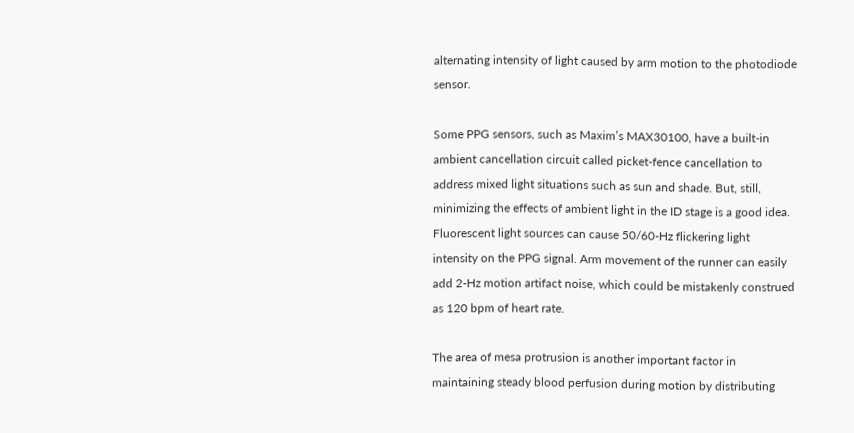alternating intensity of light caused by arm motion to the photodiode sensor.

Some PPG sensors, such as Maxim’s MAX30100, have a built-in ambient cancellation circuit called picket-fence cancellation to address mixed light situations such as sun and shade. But, still, minimizing the effects of ambient light in the ID stage is a good idea. Fluorescent light sources can cause 50/60-Hz flickering light intensity on the PPG signal. Arm movement of the runner can easily add 2-Hz motion artifact noise, which could be mistakenly construed as 120 bpm of heart rate.

The area of mesa protrusion is another important factor in maintaining steady blood perfusion during motion by distributing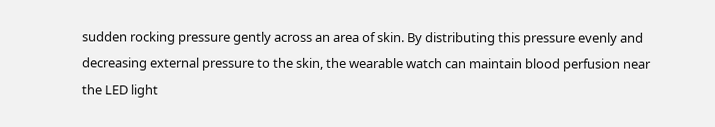sudden rocking pressure gently across an area of skin. By distributing this pressure evenly and decreasing external pressure to the skin, the wearable watch can maintain blood perfusion near the LED light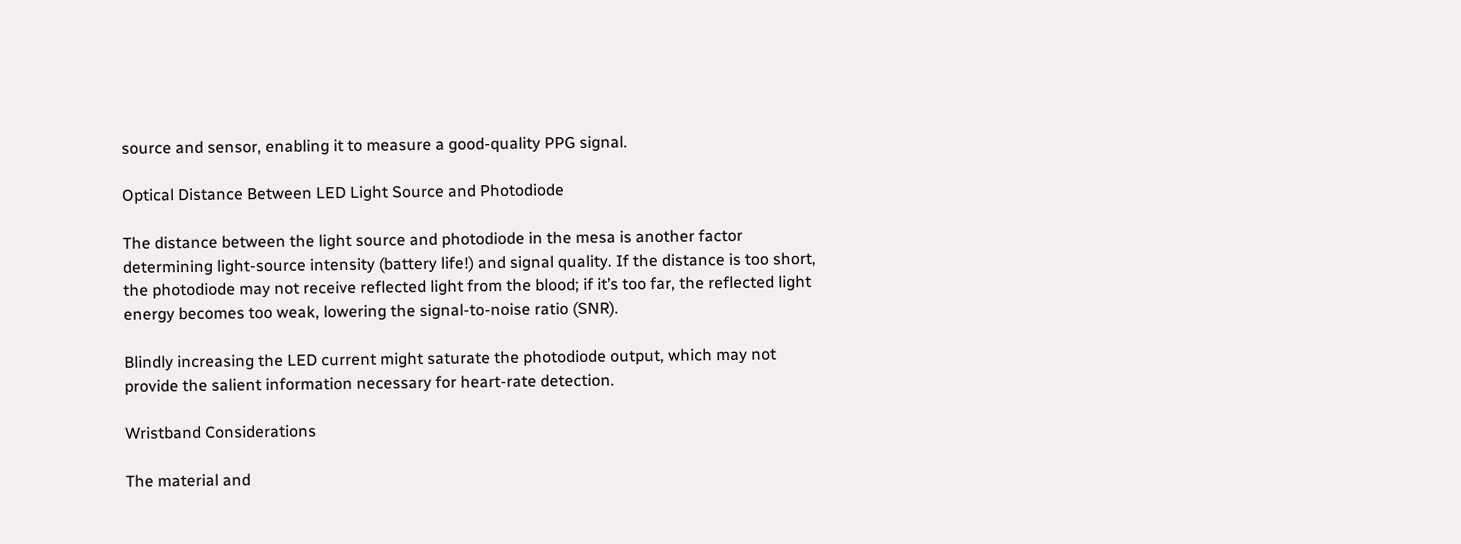source and sensor, enabling it to measure a good-quality PPG signal.

Optical Distance Between LED Light Source and Photodiode

The distance between the light source and photodiode in the mesa is another factor determining light-source intensity (battery life!) and signal quality. If the distance is too short, the photodiode may not receive reflected light from the blood; if it’s too far, the reflected light energy becomes too weak, lowering the signal-to-noise ratio (SNR).

Blindly increasing the LED current might saturate the photodiode output, which may not provide the salient information necessary for heart-rate detection.

Wristband Considerations

The material and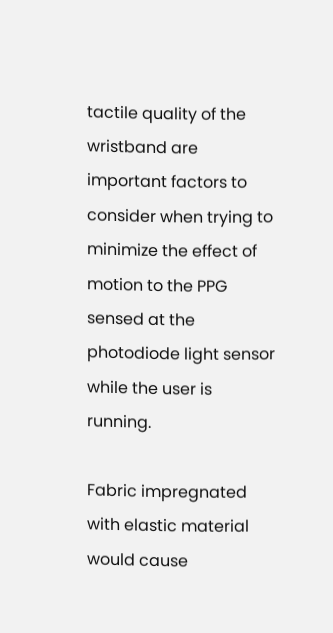tactile quality of the wristband are important factors to consider when trying to minimize the effect of motion to the PPG sensed at the photodiode light sensor while the user is running.

Fabric impregnated with elastic material would cause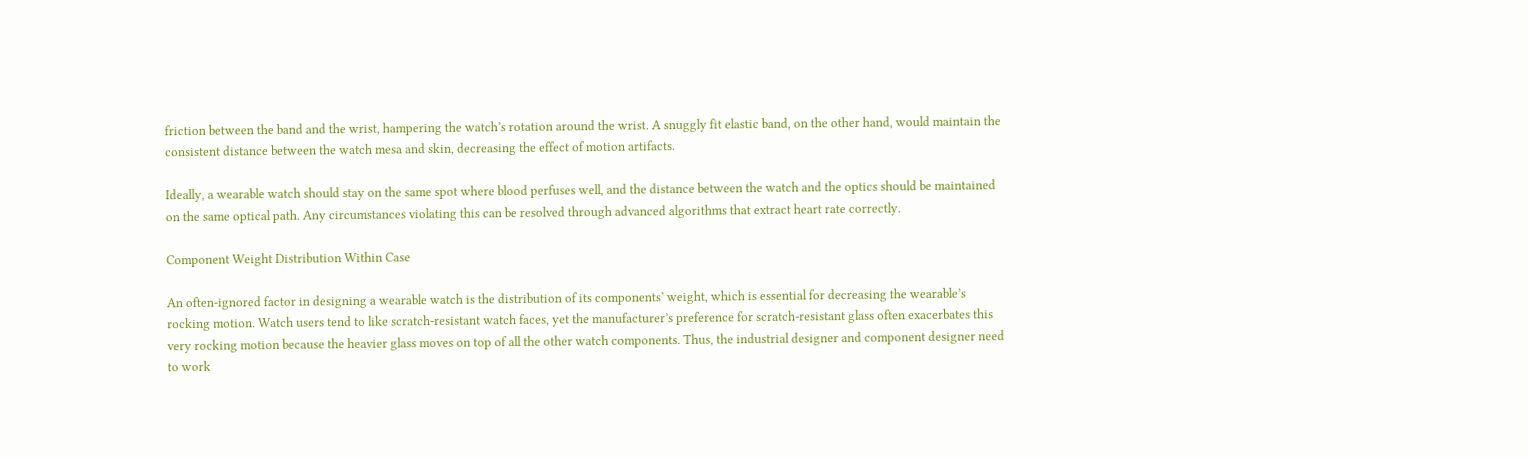friction between the band and the wrist, hampering the watch’s rotation around the wrist. A snuggly fit elastic band, on the other hand, would maintain the consistent distance between the watch mesa and skin, decreasing the effect of motion artifacts.

Ideally, a wearable watch should stay on the same spot where blood perfuses well, and the distance between the watch and the optics should be maintained on the same optical path. Any circumstances violating this can be resolved through advanced algorithms that extract heart rate correctly.

Component Weight Distribution Within Case

An often-ignored factor in designing a wearable watch is the distribution of its components’ weight, which is essential for decreasing the wearable’s rocking motion. Watch users tend to like scratch-resistant watch faces, yet the manufacturer’s preference for scratch-resistant glass often exacerbates this very rocking motion because the heavier glass moves on top of all the other watch components. Thus, the industrial designer and component designer need to work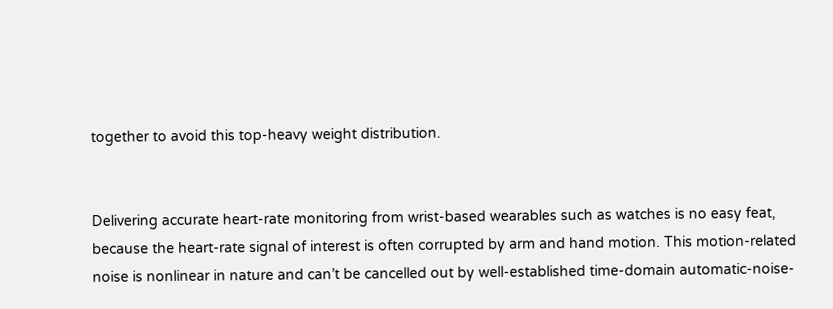together to avoid this top-heavy weight distribution.


Delivering accurate heart-rate monitoring from wrist-based wearables such as watches is no easy feat, because the heart-rate signal of interest is often corrupted by arm and hand motion. This motion-related noise is nonlinear in nature and can’t be cancelled out by well-established time-domain automatic-noise-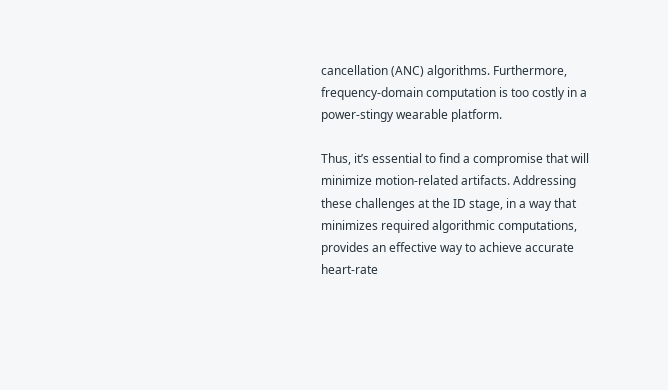cancellation (ANC) algorithms. Furthermore, frequency-domain computation is too costly in a power-stingy wearable platform.

Thus, it’s essential to find a compromise that will minimize motion-related artifacts. Addressing these challenges at the ID stage, in a way that minimizes required algorithmic computations, provides an effective way to achieve accurate heart-rate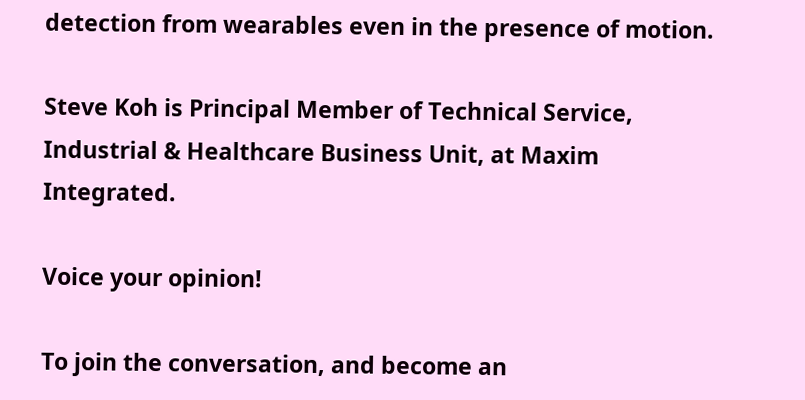detection from wearables even in the presence of motion.

Steve Koh is Principal Member of Technical Service, Industrial & Healthcare Business Unit, at Maxim Integrated.

Voice your opinion!

To join the conversation, and become an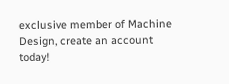exclusive member of Machine Design, create an account today!